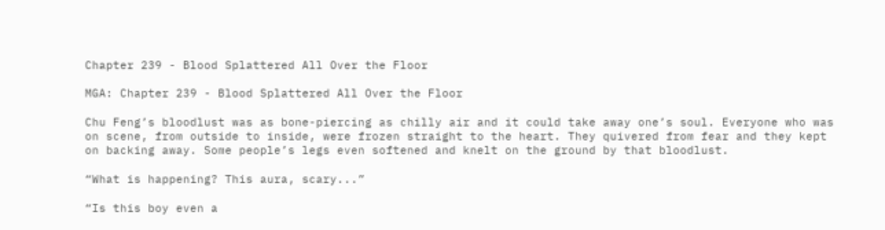Chapter 239 - Blood Splattered All Over the Floor

MGA: Chapter 239 - Blood Splattered All Over the Floor

Chu Feng’s bloodlust was as bone-piercing as chilly air and it could take away one’s soul. Everyone who was on scene, from outside to inside, were frozen straight to the heart. They quivered from fear and they kept on backing away. Some people’s legs even softened and knelt on the ground by that bloodlust.

“What is happening? This aura, scary...”

“Is this boy even a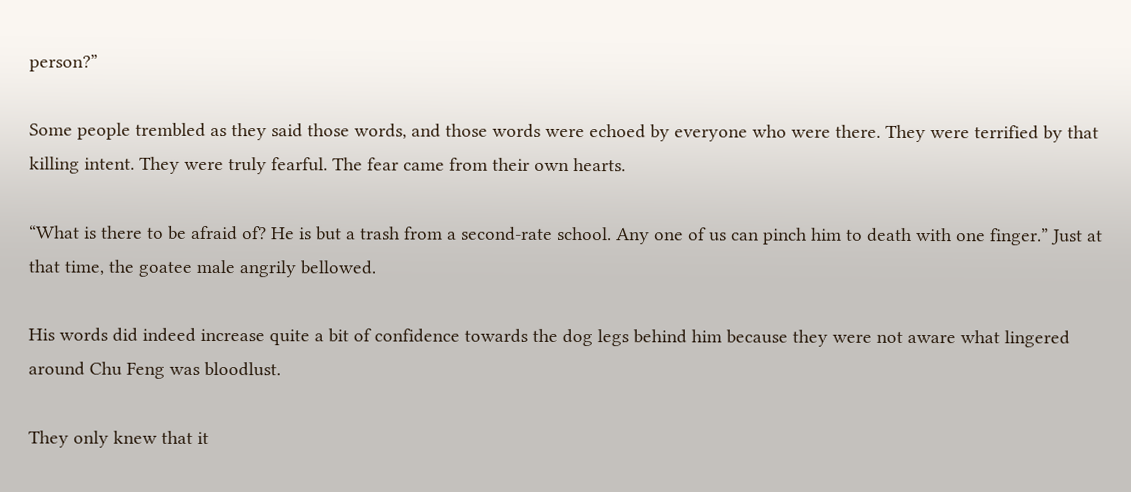person?”

Some people trembled as they said those words, and those words were echoed by everyone who were there. They were terrified by that killing intent. They were truly fearful. The fear came from their own hearts.

“What is there to be afraid of? He is but a trash from a second-rate school. Any one of us can pinch him to death with one finger.” Just at that time, the goatee male angrily bellowed.

His words did indeed increase quite a bit of confidence towards the dog legs behind him because they were not aware what lingered around Chu Feng was bloodlust.

They only knew that it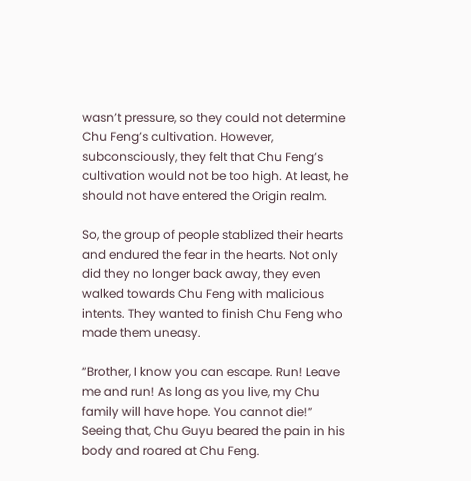wasn’t pressure, so they could not determine Chu Feng’s cultivation. However, subconsciously, they felt that Chu Feng’s cultivation would not be too high. At least, he should not have entered the Origin realm.

So, the group of people stablized their hearts and endured the fear in the hearts. Not only did they no longer back away, they even walked towards Chu Feng with malicious intents. They wanted to finish Chu Feng who made them uneasy.

“Brother, I know you can escape. Run! Leave me and run! As long as you live, my Chu family will have hope. You cannot die!” Seeing that, Chu Guyu beared the pain in his body and roared at Chu Feng.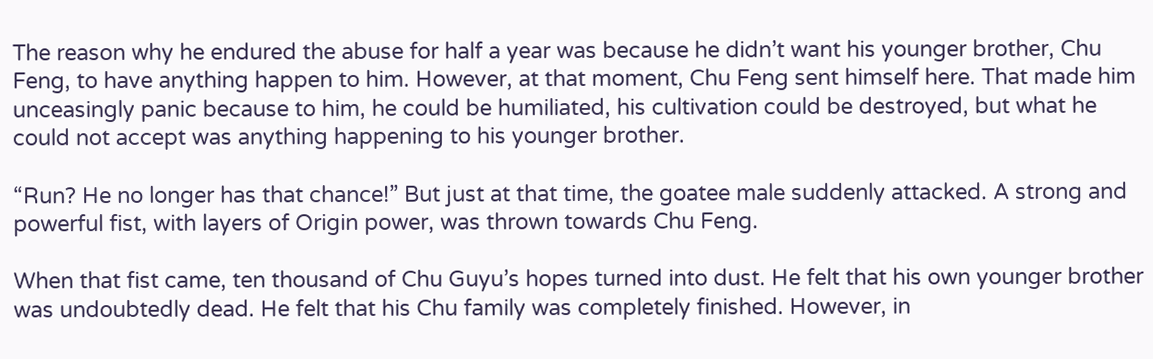The reason why he endured the abuse for half a year was because he didn’t want his younger brother, Chu Feng, to have anything happen to him. However, at that moment, Chu Feng sent himself here. That made him unceasingly panic because to him, he could be humiliated, his cultivation could be destroyed, but what he could not accept was anything happening to his younger brother.

“Run? He no longer has that chance!” But just at that time, the goatee male suddenly attacked. A strong and powerful fist, with layers of Origin power, was thrown towards Chu Feng.

When that fist came, ten thousand of Chu Guyu’s hopes turned into dust. He felt that his own younger brother was undoubtedly dead. He felt that his Chu family was completely finished. However, in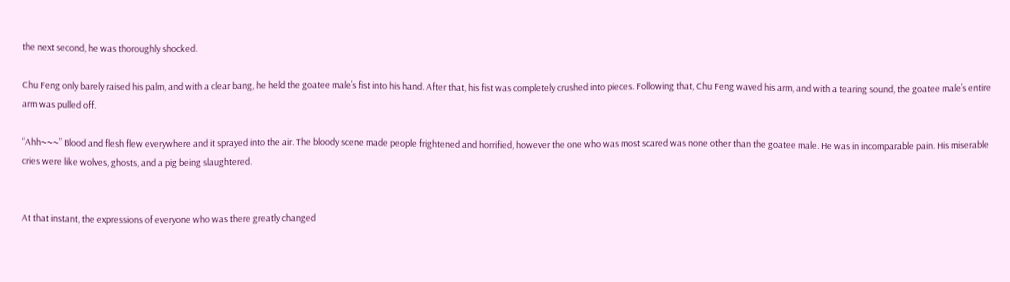the next second, he was thoroughly shocked.

Chu Feng only barely raised his palm, and with a clear bang, he held the goatee male’s fist into his hand. After that, his fist was completely crushed into pieces. Following that, Chu Feng waved his arm, and with a tearing sound, the goatee male’s entire arm was pulled off.

“Ahh~~~” Blood and flesh flew everywhere and it sprayed into the air. The bloody scene made people frightened and horrified, however the one who was most scared was none other than the goatee male. He was in incomparable pain. His miserable cries were like wolves, ghosts, and a pig being slaughtered.


At that instant, the expressions of everyone who was there greatly changed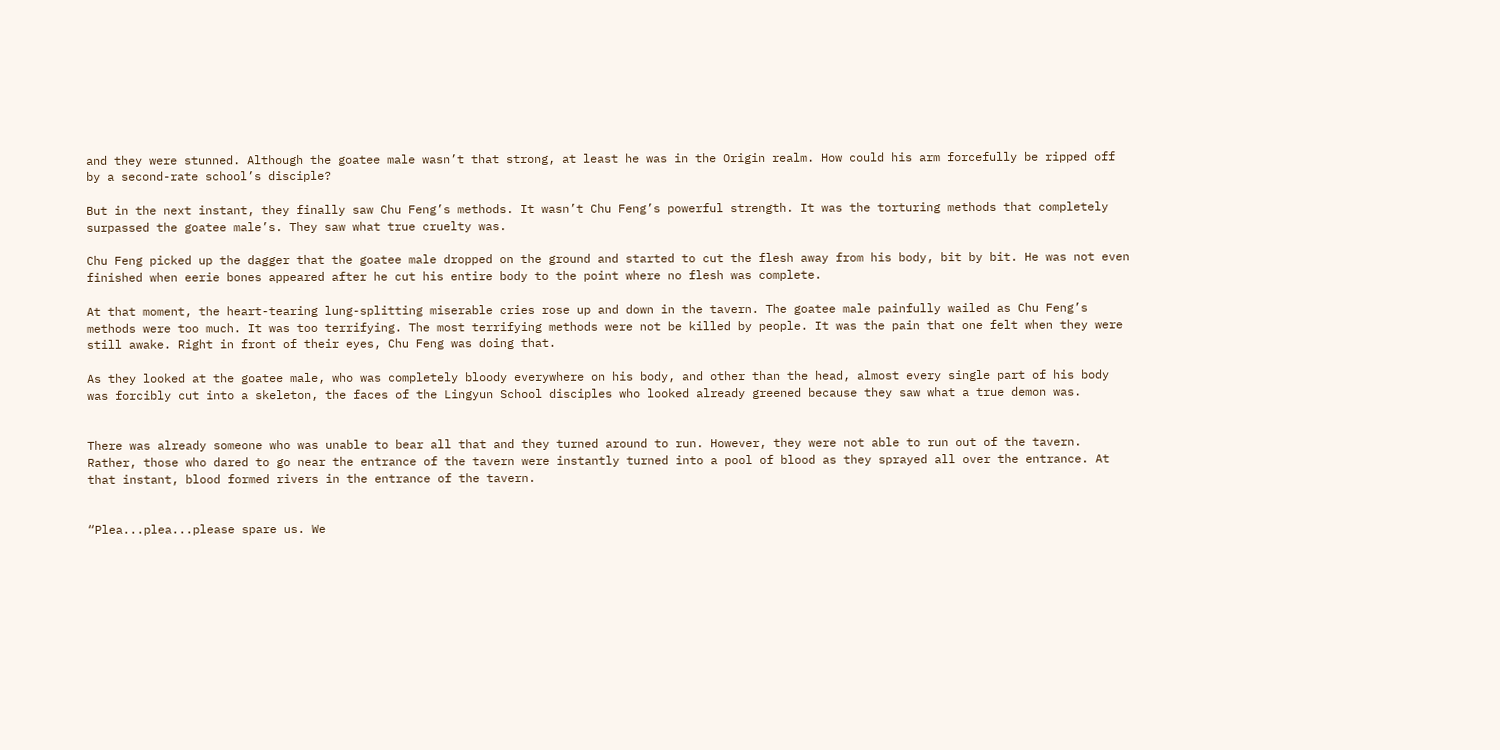and they were stunned. Although the goatee male wasn’t that strong, at least he was in the Origin realm. How could his arm forcefully be ripped off by a second-rate school’s disciple?

But in the next instant, they finally saw Chu Feng’s methods. It wasn’t Chu Feng’s powerful strength. It was the torturing methods that completely surpassed the goatee male’s. They saw what true cruelty was.

Chu Feng picked up the dagger that the goatee male dropped on the ground and started to cut the flesh away from his body, bit by bit. He was not even finished when eerie bones appeared after he cut his entire body to the point where no flesh was complete.

At that moment, the heart-tearing lung-splitting miserable cries rose up and down in the tavern. The goatee male painfully wailed as Chu Feng’s methods were too much. It was too terrifying. The most terrifying methods were not be killed by people. It was the pain that one felt when they were still awake. Right in front of their eyes, Chu Feng was doing that.

As they looked at the goatee male, who was completely bloody everywhere on his body, and other than the head, almost every single part of his body was forcibly cut into a skeleton, the faces of the Lingyun School disciples who looked already greened because they saw what a true demon was.


There was already someone who was unable to bear all that and they turned around to run. However, they were not able to run out of the tavern. Rather, those who dared to go near the entrance of the tavern were instantly turned into a pool of blood as they sprayed all over the entrance. At that instant, blood formed rivers in the entrance of the tavern.


“Plea...plea...please spare us. We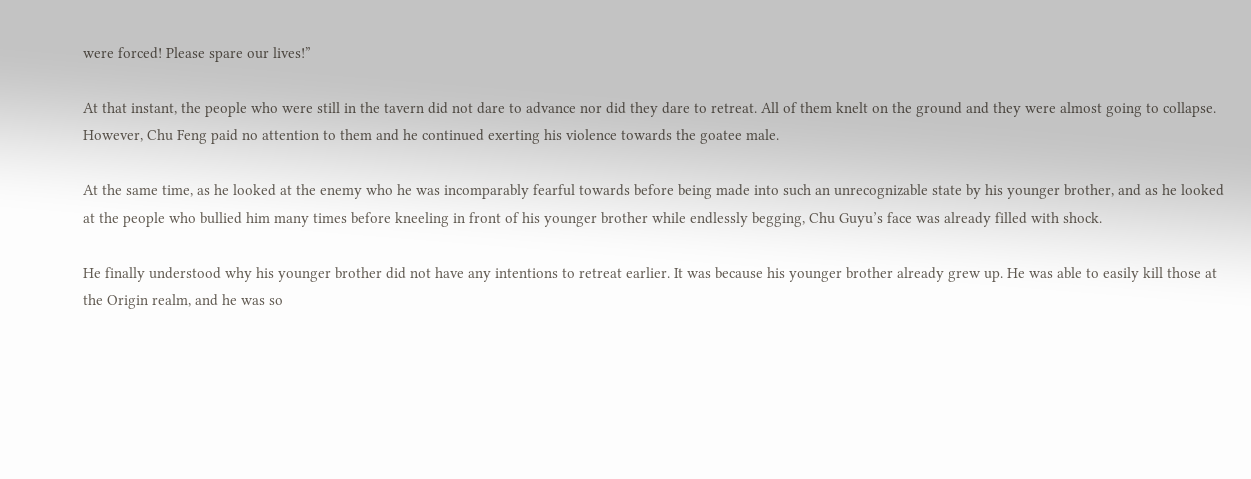were forced! Please spare our lives!”

At that instant, the people who were still in the tavern did not dare to advance nor did they dare to retreat. All of them knelt on the ground and they were almost going to collapse. However, Chu Feng paid no attention to them and he continued exerting his violence towards the goatee male.

At the same time, as he looked at the enemy who he was incomparably fearful towards before being made into such an unrecognizable state by his younger brother, and as he looked at the people who bullied him many times before kneeling in front of his younger brother while endlessly begging, Chu Guyu’s face was already filled with shock.

He finally understood why his younger brother did not have any intentions to retreat earlier. It was because his younger brother already grew up. He was able to easily kill those at the Origin realm, and he was so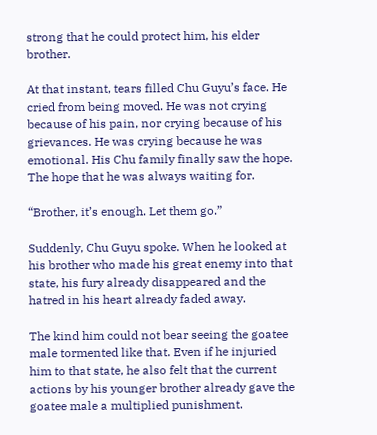strong that he could protect him, his elder brother.

At that instant, tears filled Chu Guyu’s face. He cried from being moved. He was not crying because of his pain, nor crying because of his grievances. He was crying because he was emotional. His Chu family finally saw the hope. The hope that he was always waiting for.

“Brother, it’s enough. Let them go.”

Suddenly, Chu Guyu spoke. When he looked at his brother who made his great enemy into that state, his fury already disappeared and the hatred in his heart already faded away.

The kind him could not bear seeing the goatee male tormented like that. Even if he injuried him to that state, he also felt that the current actions by his younger brother already gave the goatee male a multiplied punishment.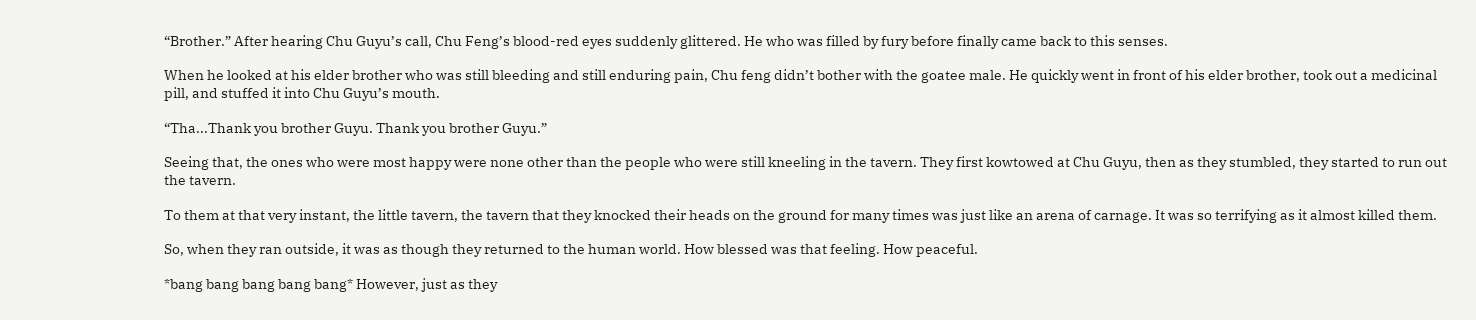“Brother.” After hearing Chu Guyu’s call, Chu Feng’s blood-red eyes suddenly glittered. He who was filled by fury before finally came back to this senses.

When he looked at his elder brother who was still bleeding and still enduring pain, Chu feng didn’t bother with the goatee male. He quickly went in front of his elder brother, took out a medicinal pill, and stuffed it into Chu Guyu’s mouth.

“Tha...Thank you brother Guyu. Thank you brother Guyu.”

Seeing that, the ones who were most happy were none other than the people who were still kneeling in the tavern. They first kowtowed at Chu Guyu, then as they stumbled, they started to run out the tavern.

To them at that very instant, the little tavern, the tavern that they knocked their heads on the ground for many times was just like an arena of carnage. It was so terrifying as it almost killed them.

So, when they ran outside, it was as though they returned to the human world. How blessed was that feeling. How peaceful.

*bang bang bang bang bang* However, just as they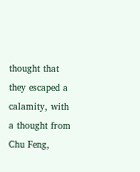thought that they escaped a calamity, with a thought from Chu Feng,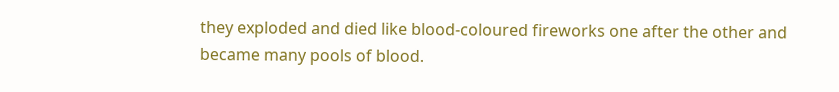they exploded and died like blood-coloured fireworks one after the other and became many pools of blood.